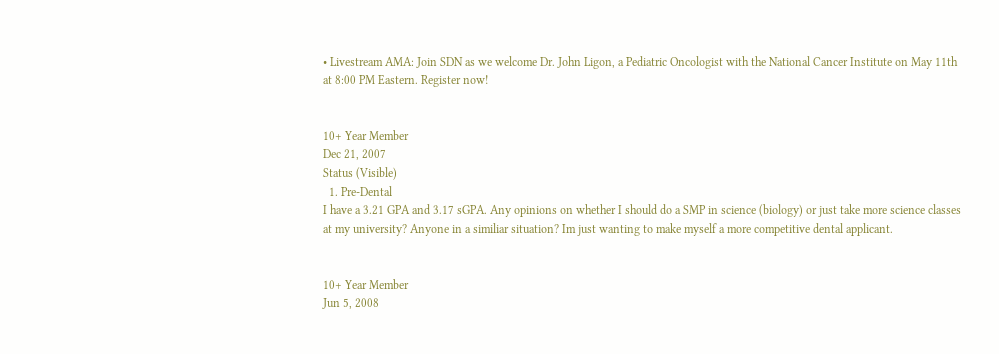• Livestream AMA: Join SDN as we welcome Dr. John Ligon, a Pediatric Oncologist with the National Cancer Institute on May 11th at 8:00 PM Eastern. Register now!


10+ Year Member
Dec 21, 2007
Status (Visible)
  1. Pre-Dental
I have a 3.21 GPA and 3.17 sGPA. Any opinions on whether I should do a SMP in science (biology) or just take more science classes at my university? Anyone in a similiar situation? Im just wanting to make myself a more competitive dental applicant.


10+ Year Member
Jun 5, 2008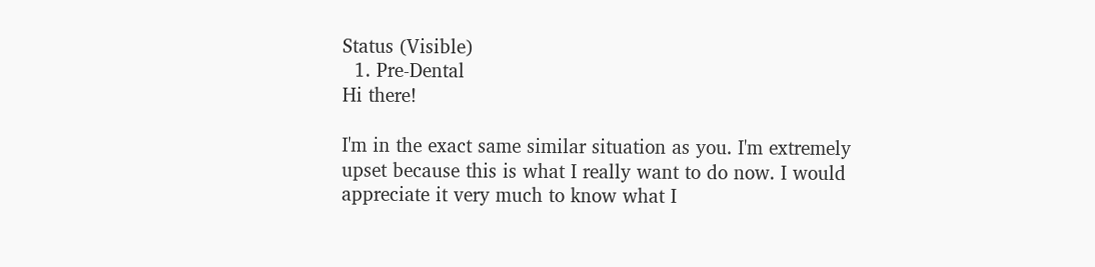Status (Visible)
  1. Pre-Dental
Hi there!

I'm in the exact same similar situation as you. I'm extremely upset because this is what I really want to do now. I would appreciate it very much to know what I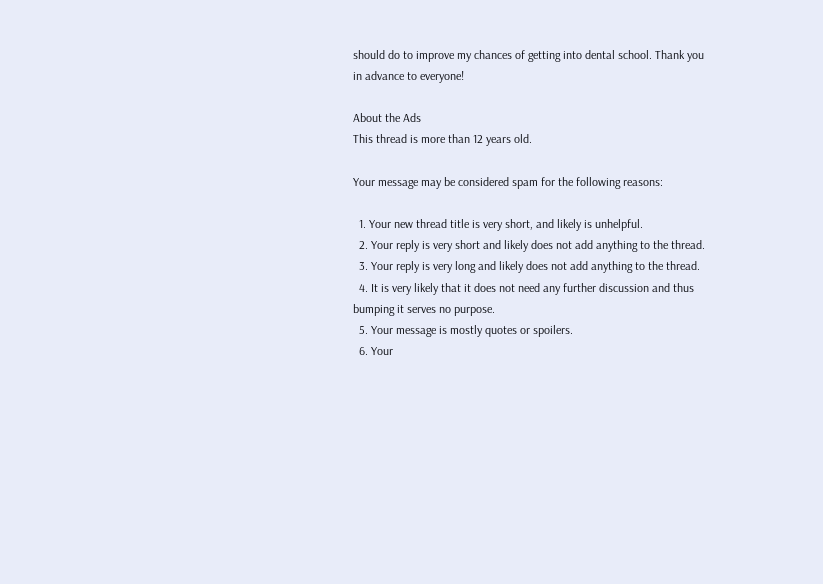should do to improve my chances of getting into dental school. Thank you in advance to everyone!

About the Ads
This thread is more than 12 years old.

Your message may be considered spam for the following reasons:

  1. Your new thread title is very short, and likely is unhelpful.
  2. Your reply is very short and likely does not add anything to the thread.
  3. Your reply is very long and likely does not add anything to the thread.
  4. It is very likely that it does not need any further discussion and thus bumping it serves no purpose.
  5. Your message is mostly quotes or spoilers.
  6. Your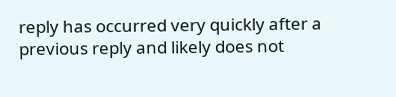reply has occurred very quickly after a previous reply and likely does not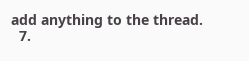add anything to the thread.
  7.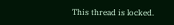This thread is locked.